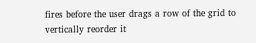fires before the user drags a row of the grid to vertically reorder it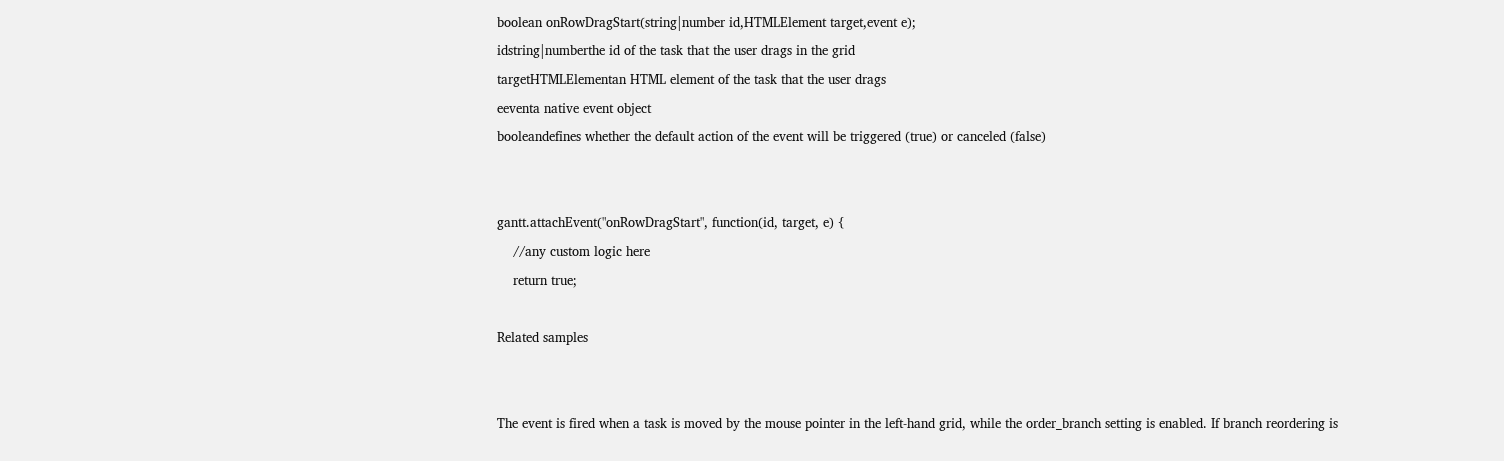boolean onRowDragStart(string|number id,HTMLElement target,event e);
idstring|numberthe id of the task that the user drags in the grid
targetHTMLElementan HTML element of the task that the user drags
eeventa native event object
booleandefines whether the default action of the event will be triggered (true) or canceled (false)


gantt.attachEvent("onRowDragStart", function(id, target, e) {
    //any custom logic here
    return true;

Related samples


The event is fired when a task is moved by the mouse pointer in the left-hand grid, while the order_branch setting is enabled. If branch reordering is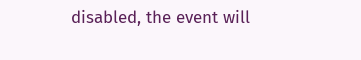disabled, the event will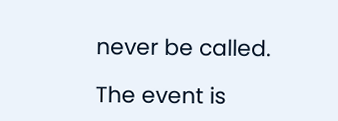never be called.

The event is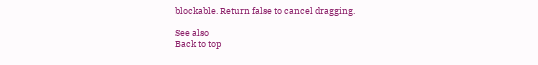blockable. Return false to cancel dragging.

See also
Back to top